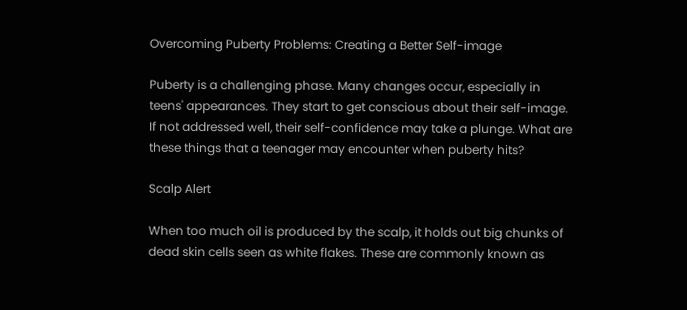Overcoming Puberty Problems: Creating a Better Self-image

Puberty is a challenging phase. Many changes occur, especially in teens' appearances. They start to get conscious about their self-image. If not addressed well, their self-confidence may take a plunge. What are these things that a teenager may encounter when puberty hits?

Scalp Alert

When too much oil is produced by the scalp, it holds out big chunks of dead skin cells seen as white flakes. These are commonly known as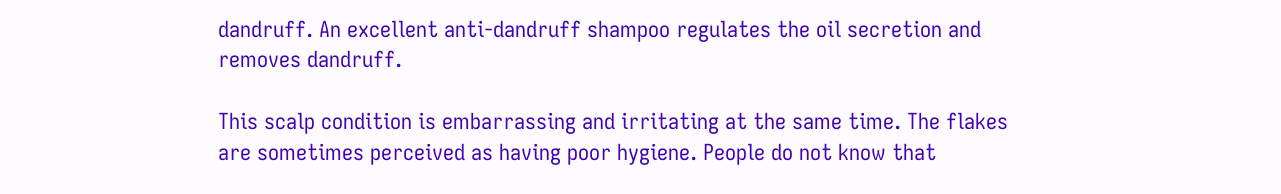dandruff. An excellent anti-dandruff shampoo regulates the oil secretion and removes dandruff.

This scalp condition is embarrassing and irritating at the same time. The flakes are sometimes perceived as having poor hygiene. People do not know that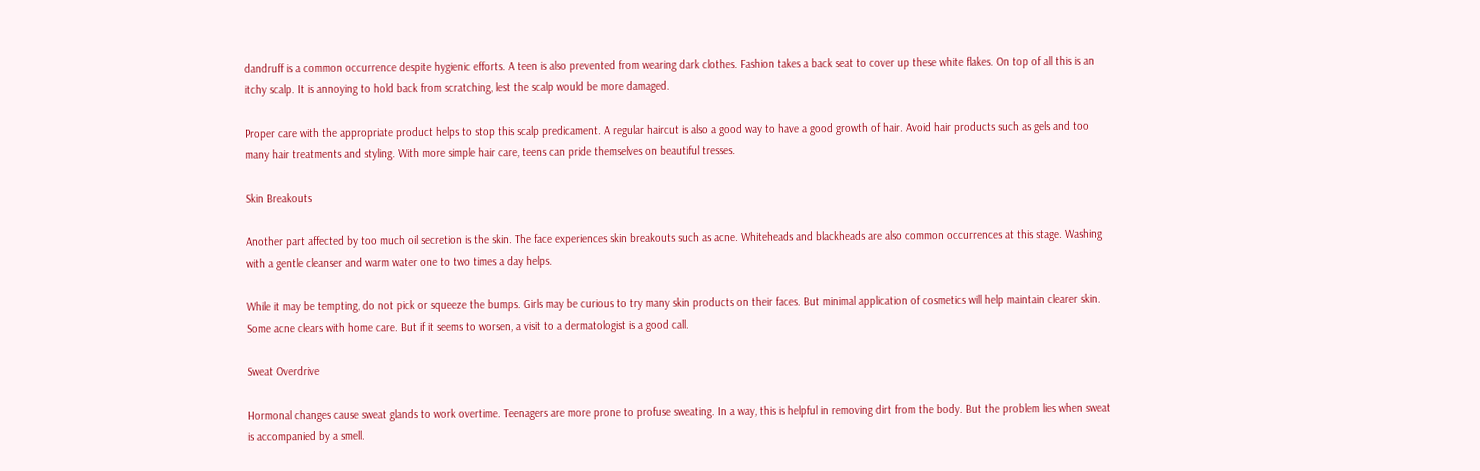dandruff is a common occurrence despite hygienic efforts. A teen is also prevented from wearing dark clothes. Fashion takes a back seat to cover up these white flakes. On top of all this is an itchy scalp. It is annoying to hold back from scratching, lest the scalp would be more damaged.

Proper care with the appropriate product helps to stop this scalp predicament. A regular haircut is also a good way to have a good growth of hair. Avoid hair products such as gels and too many hair treatments and styling. With more simple hair care, teens can pride themselves on beautiful tresses.

Skin Breakouts

Another part affected by too much oil secretion is the skin. The face experiences skin breakouts such as acne. Whiteheads and blackheads are also common occurrences at this stage. Washing with a gentle cleanser and warm water one to two times a day helps.

While it may be tempting, do not pick or squeeze the bumps. Girls may be curious to try many skin products on their faces. But minimal application of cosmetics will help maintain clearer skin. Some acne clears with home care. But if it seems to worsen, a visit to a dermatologist is a good call.

Sweat Overdrive

Hormonal changes cause sweat glands to work overtime. Teenagers are more prone to profuse sweating. In a way, this is helpful in removing dirt from the body. But the problem lies when sweat is accompanied by a smell.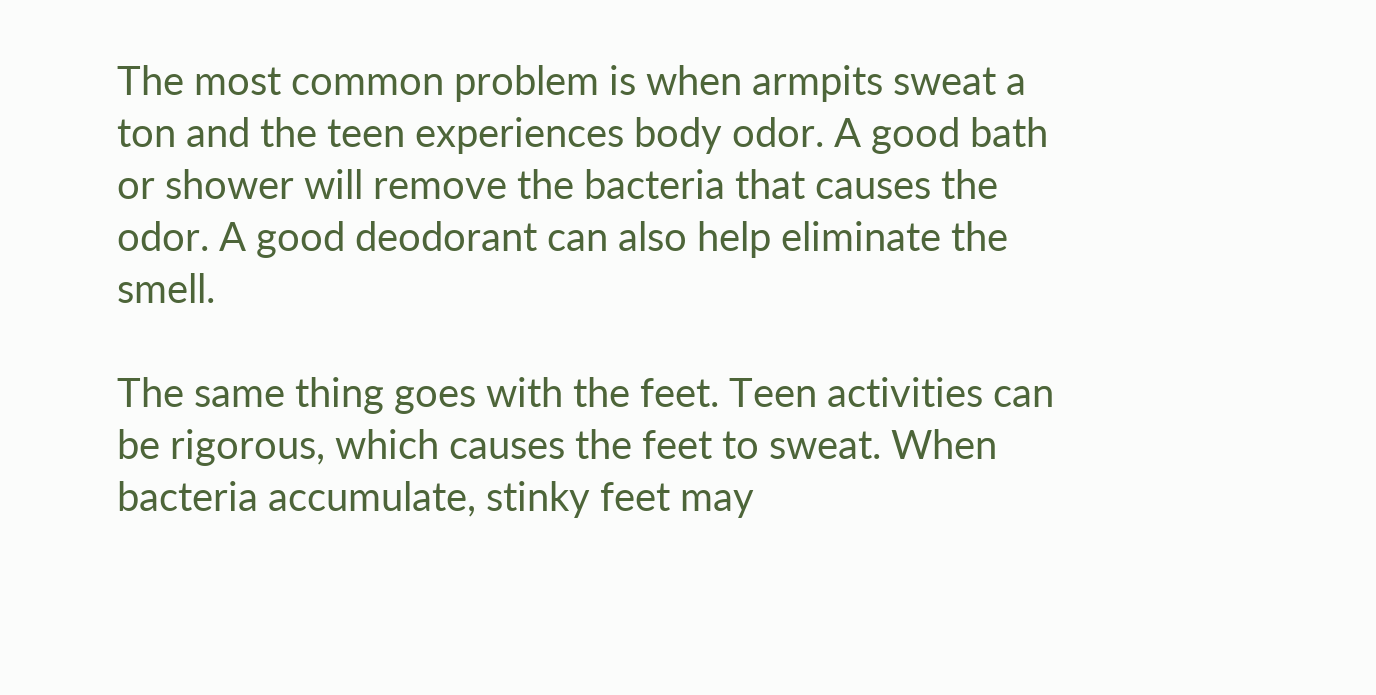The most common problem is when armpits sweat a ton and the teen experiences body odor. A good bath or shower will remove the bacteria that causes the odor. A good deodorant can also help eliminate the smell.

The same thing goes with the feet. Teen activities can be rigorous, which causes the feet to sweat. When bacteria accumulate, stinky feet may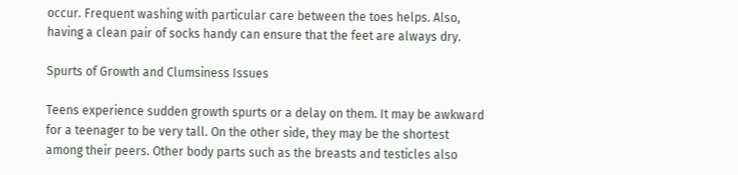occur. Frequent washing with particular care between the toes helps. Also, having a clean pair of socks handy can ensure that the feet are always dry.

Spurts of Growth and Clumsiness Issues

Teens experience sudden growth spurts or a delay on them. It may be awkward for a teenager to be very tall. On the other side, they may be the shortest among their peers. Other body parts such as the breasts and testicles also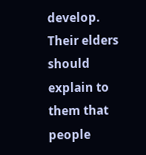develop. Their elders should explain to them that people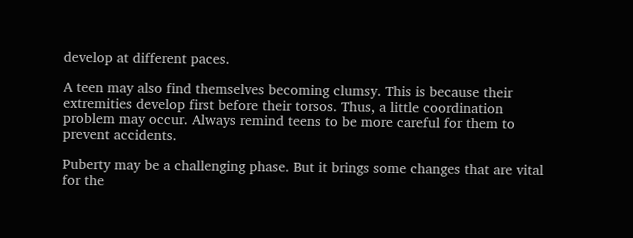develop at different paces.

A teen may also find themselves becoming clumsy. This is because their extremities develop first before their torsos. Thus, a little coordination problem may occur. Always remind teens to be more careful for them to prevent accidents.

Puberty may be a challenging phase. But it brings some changes that are vital for the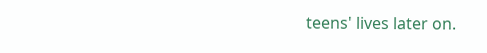teens' lives later on.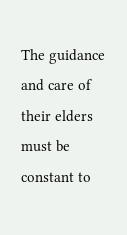The guidance and care of their elders must be constant to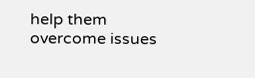help them overcome issues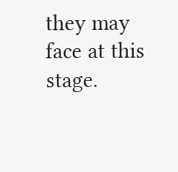they may face at this stage.